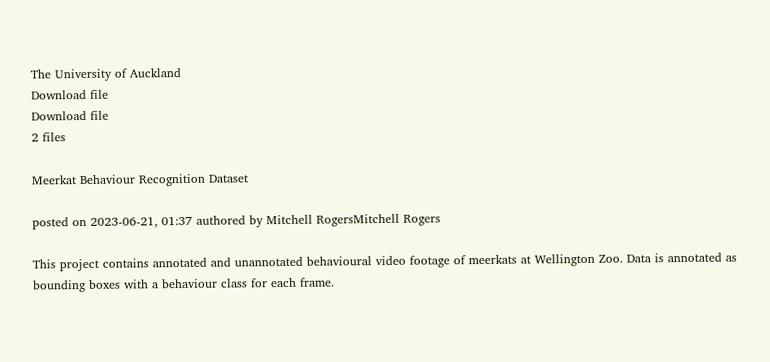The University of Auckland
Download file
Download file
2 files

Meerkat Behaviour Recognition Dataset

posted on 2023-06-21, 01:37 authored by Mitchell RogersMitchell Rogers

This project contains annotated and unannotated behavioural video footage of meerkats at Wellington Zoo. Data is annotated as bounding boxes with a behaviour class for each frame.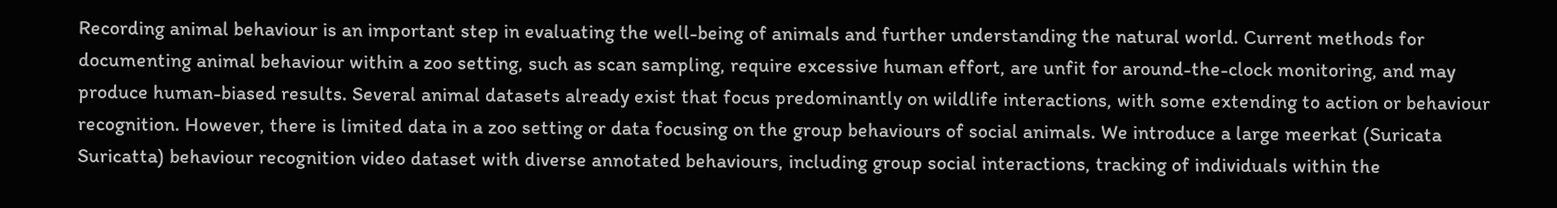Recording animal behaviour is an important step in evaluating the well-being of animals and further understanding the natural world. Current methods for documenting animal behaviour within a zoo setting, such as scan sampling, require excessive human effort, are unfit for around-the-clock monitoring, and may produce human-biased results. Several animal datasets already exist that focus predominantly on wildlife interactions, with some extending to action or behaviour recognition. However, there is limited data in a zoo setting or data focusing on the group behaviours of social animals. We introduce a large meerkat (Suricata Suricatta) behaviour recognition video dataset with diverse annotated behaviours, including group social interactions, tracking of individuals within the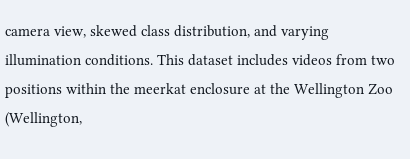camera view, skewed class distribution, and varying illumination conditions. This dataset includes videos from two positions within the meerkat enclosure at the Wellington Zoo (Wellington,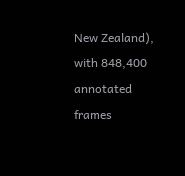New Zealand), with 848,400 annotated frames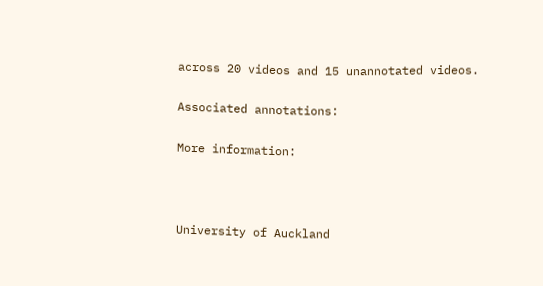across 20 videos and 15 unannotated videos.

Associated annotations:

More information:



University of Auckland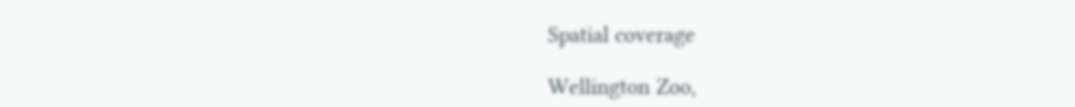Spatial coverage

Wellington Zoo,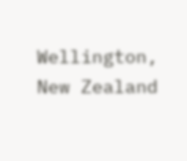Wellington, New Zealand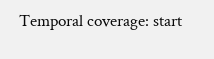Temporal coverage: start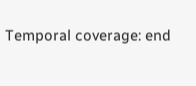Temporal coverage: end